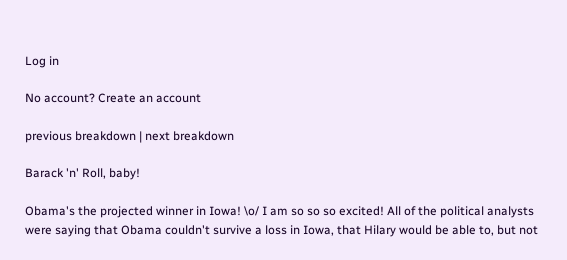Log in

No account? Create an account

previous breakdown | next breakdown

Barack 'n' Roll, baby!

Obama's the projected winner in Iowa! \o/ I am so so so excited! All of the political analysts were saying that Obama couldn't survive a loss in Iowa, that Hilary would be able to, but not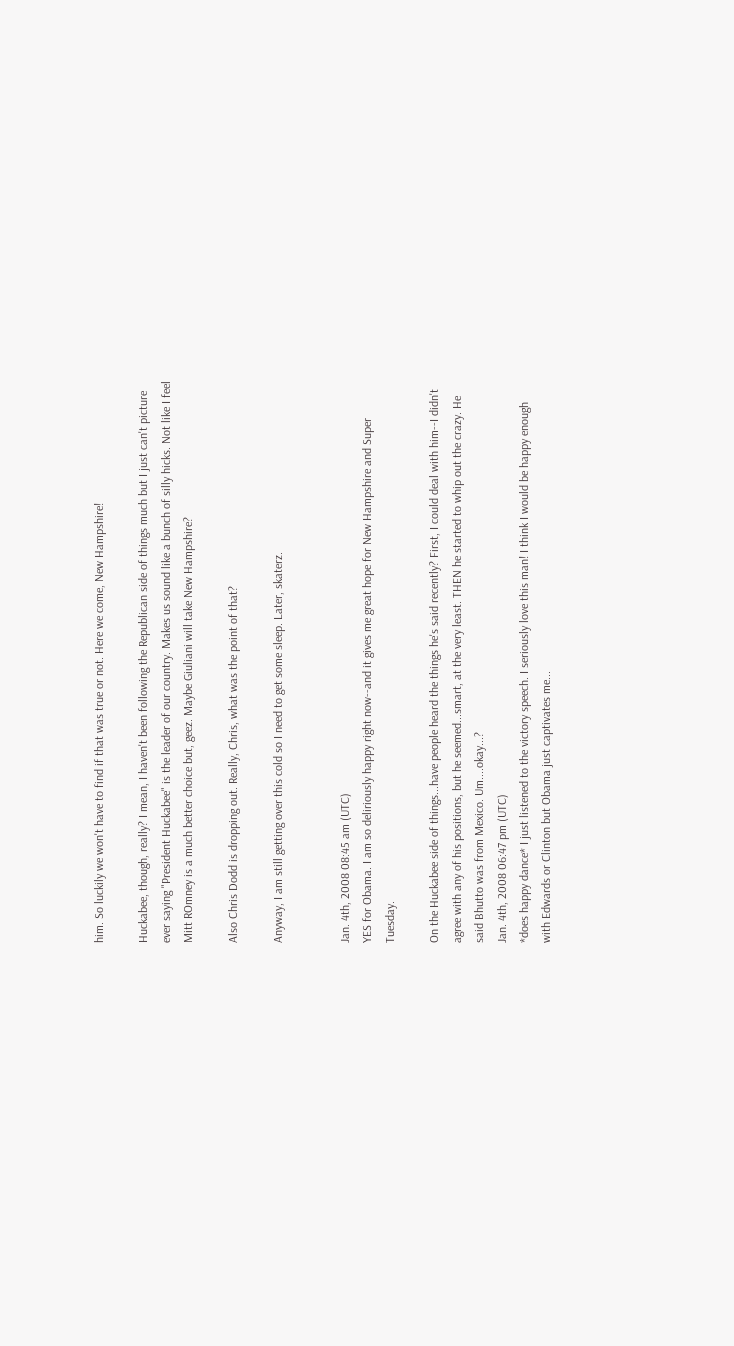him. So luckily we won't have to find if that was true or not. Here we come, New Hampshire!

Huckabee, though, really? I mean, I haven't been following the Republican side of things much but I just can't picture ever saying "President Huckabee" is the leader of our country. Makes us sound like a bunch of silly hicks. Not like I feel Mitt ROmney is a much better choice but, geez. Maybe Giuliani will take New Hampshire?

Also Chris Dodd is dropping out. Really, Chris, what was the point of that?

Anyway, I am still getting over this cold so I need to get some sleep. Later, skaterz.


Jan. 4th, 2008 08:45 am (UTC)
YES for Obama. I am so deliriously happy right now--and it gives me great hope for New Hampshire and Super Tuesday.

On the Huckabee side of things...have people heard the things he's said recently? First, I could deal with him--I didn't agree with any of his positions, but he seemed...smart, at the very least. THEN he started to whip out the crazy. He said Bhutto was from Mexico. Um....okay...?
Jan. 4th, 2008 06:47 pm (UTC)
*does happy dance* I just listened to the victory speech. I seriously love this man! I think I would be happy enough with Edwards or Clinton but Obama just captivates me...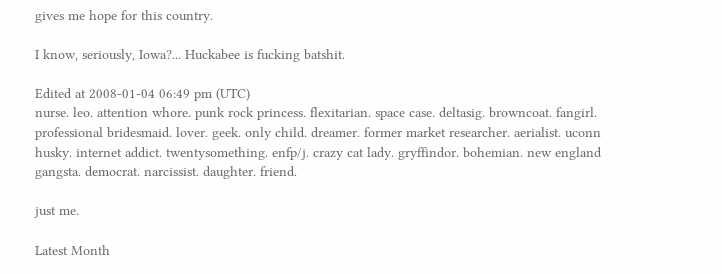gives me hope for this country.

I know, seriously, Iowa?... Huckabee is fucking batshit.

Edited at 2008-01-04 06:49 pm (UTC)
nurse. leo. attention whore. punk rock princess. flexitarian. space case. deltasig. browncoat. fangirl. professional bridesmaid. lover. geek. only child. dreamer. former market researcher. aerialist. uconn husky. internet addict. twentysomething. enfp/j. crazy cat lady. gryffindor. bohemian. new england gangsta. democrat. narcissist. daughter. friend.

just me.

Latest Month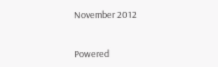November 2012


Powered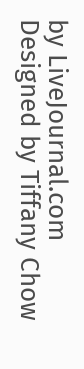by LiveJournal.com
Designed by Tiffany Chow